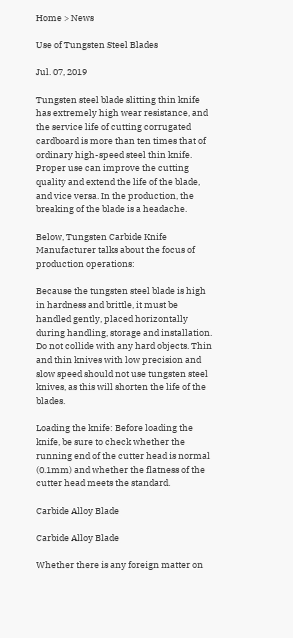Home > News

Use of Tungsten Steel Blades

Jul. 07, 2019

Tungsten steel blade slitting thin knife has extremely high wear resistance, and the service life of cutting corrugated cardboard is more than ten times that of ordinary high-speed steel thin knife. Proper use can improve the cutting quality and extend the life of the blade, and vice versa. In the production, the breaking of the blade is a headache.

Below, Tungsten Carbide Knife Manufacturer talks about the focus of production operations:

Because the tungsten steel blade is high in hardness and brittle, it must be handled gently, placed horizontally during handling, storage and installation. Do not collide with any hard objects. Thin and thin knives with low precision and slow speed should not use tungsten steel knives, as this will shorten the life of the blades.

Loading the knife: Before loading the knife, be sure to check whether the running end of the cutter head is normal (0.1mm) and whether the flatness of the cutter head meets the standard.

Carbide Alloy Blade

Carbide Alloy Blade

Whether there is any foreign matter on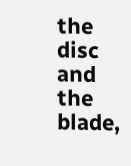the disc and the blade,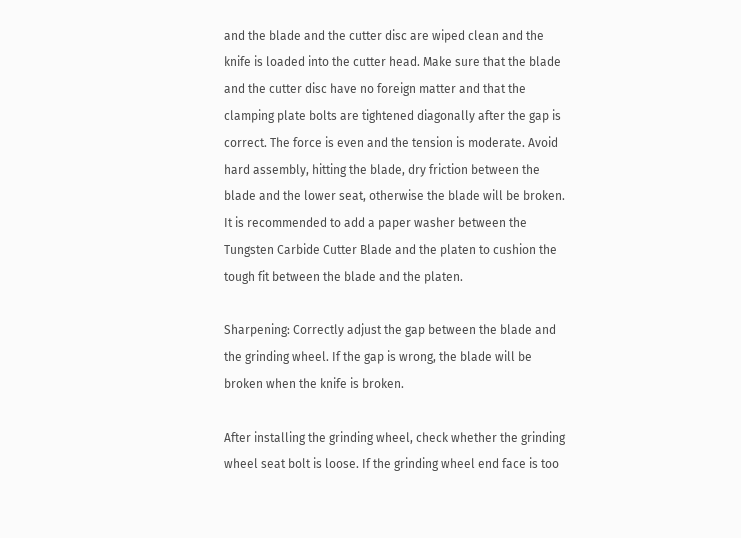and the blade and the cutter disc are wiped clean and the knife is loaded into the cutter head. Make sure that the blade and the cutter disc have no foreign matter and that the clamping plate bolts are tightened diagonally after the gap is correct. The force is even and the tension is moderate. Avoid hard assembly, hitting the blade, dry friction between the blade and the lower seat, otherwise the blade will be broken. It is recommended to add a paper washer between the Tungsten Carbide Cutter Blade and the platen to cushion the tough fit between the blade and the platen.

Sharpening: Correctly adjust the gap between the blade and the grinding wheel. If the gap is wrong, the blade will be broken when the knife is broken.

After installing the grinding wheel, check whether the grinding wheel seat bolt is loose. If the grinding wheel end face is too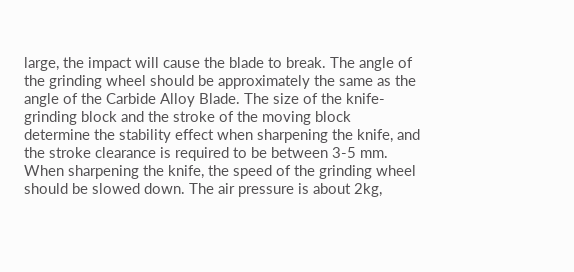large, the impact will cause the blade to break. The angle of the grinding wheel should be approximately the same as the angle of the Carbide Alloy Blade. The size of the knife-grinding block and the stroke of the moving block determine the stability effect when sharpening the knife, and the stroke clearance is required to be between 3-5 mm. When sharpening the knife, the speed of the grinding wheel should be slowed down. The air pressure is about 2kg,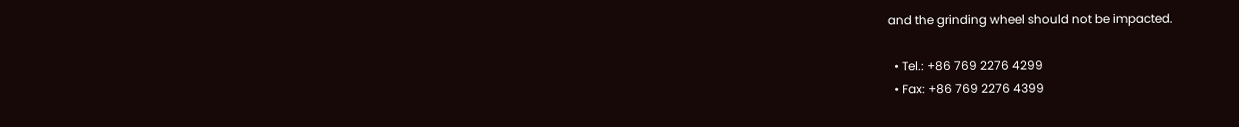and the grinding wheel should not be impacted.

  • Tel.: +86 769 2276 4299
  • Fax: +86 769 2276 4399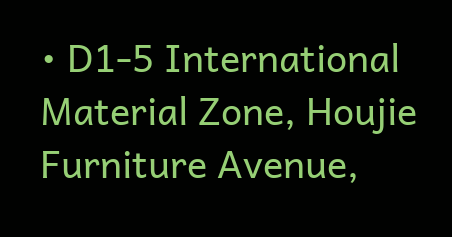• D1-5 International Material Zone, Houjie Furniture Avenue,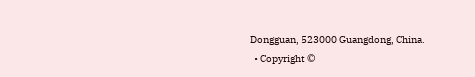Dongguan, 523000 Guangdong, China.
  • Copyright ©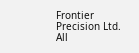Frontier Precision Ltd. All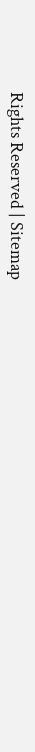Rights Reserved | Sitemap